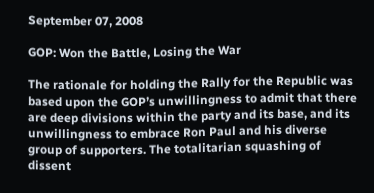September 07, 2008

GOP: Won the Battle, Losing the War

The rationale for holding the Rally for the Republic was based upon the GOP’s unwillingness to admit that there are deep divisions within the party and its base, and its unwillingness to embrace Ron Paul and his diverse group of supporters. The totalitarian squashing of dissent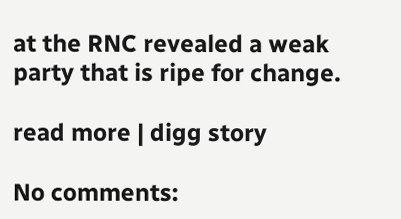at the RNC revealed a weak party that is ripe for change.

read more | digg story

No comments: